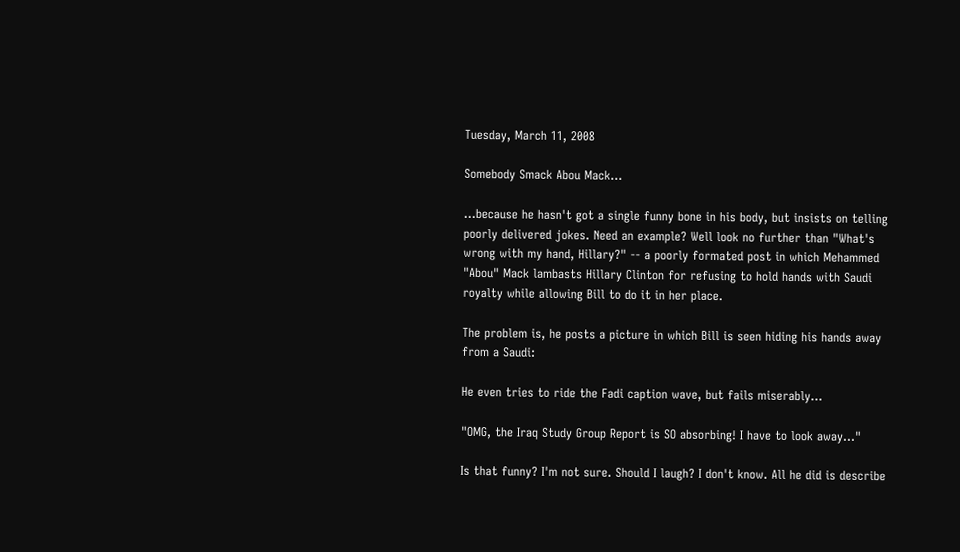Tuesday, March 11, 2008

Somebody Smack Abou Mack...

...because he hasn't got a single funny bone in his body, but insists on telling poorly delivered jokes. Need an example? Well look no further than "What's wrong with my hand, Hillary?" -- a poorly formated post in which Mehammed "Abou" Mack lambasts Hillary Clinton for refusing to hold hands with Saudi royalty while allowing Bill to do it in her place.

The problem is, he posts a picture in which Bill is seen hiding his hands away from a Saudi:

He even tries to ride the Fadi caption wave, but fails miserably...

"OMG, the Iraq Study Group Report is SO absorbing! I have to look away..."

Is that funny? I'm not sure. Should I laugh? I don't know. All he did is describe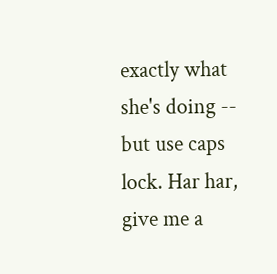exactly what she's doing -- but use caps lock. Har har, give me a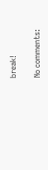break!

No comments: